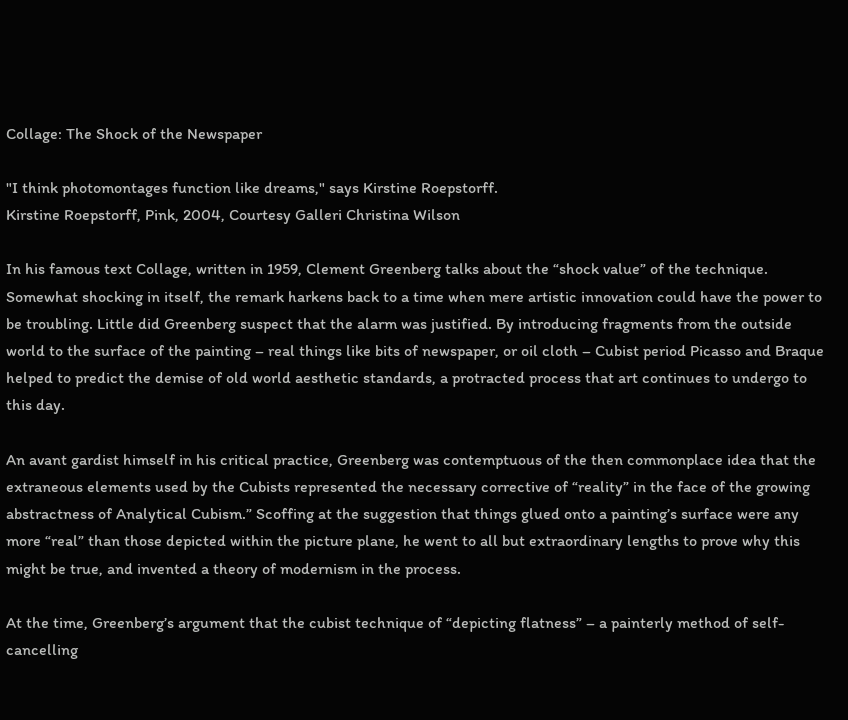Collage: The Shock of the Newspaper

"I think photomontages function like dreams," says Kirstine Roepstorff.
Kirstine Roepstorff, Pink, 2004, Courtesy Galleri Christina Wilson

In his famous text Collage, written in 1959, Clement Greenberg talks about the “shock value” of the technique. Somewhat shocking in itself, the remark harkens back to a time when mere artistic innovation could have the power to be troubling. Little did Greenberg suspect that the alarm was justified. By introducing fragments from the outside world to the surface of the painting – real things like bits of newspaper, or oil cloth – Cubist period Picasso and Braque helped to predict the demise of old world aesthetic standards, a protracted process that art continues to undergo to this day.

An avant gardist himself in his critical practice, Greenberg was contemptuous of the then commonplace idea that the extraneous elements used by the Cubists represented the necessary corrective of “reality” in the face of the growing abstractness of Analytical Cubism.” Scoffing at the suggestion that things glued onto a painting’s surface were any more “real” than those depicted within the picture plane, he went to all but extraordinary lengths to prove why this might be true, and invented a theory of modernism in the process.

At the time, Greenberg’s argument that the cubist technique of “depicting flatness” – a painterly method of self-cancelling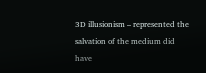3D illusionism – represented the salvation of the medium did have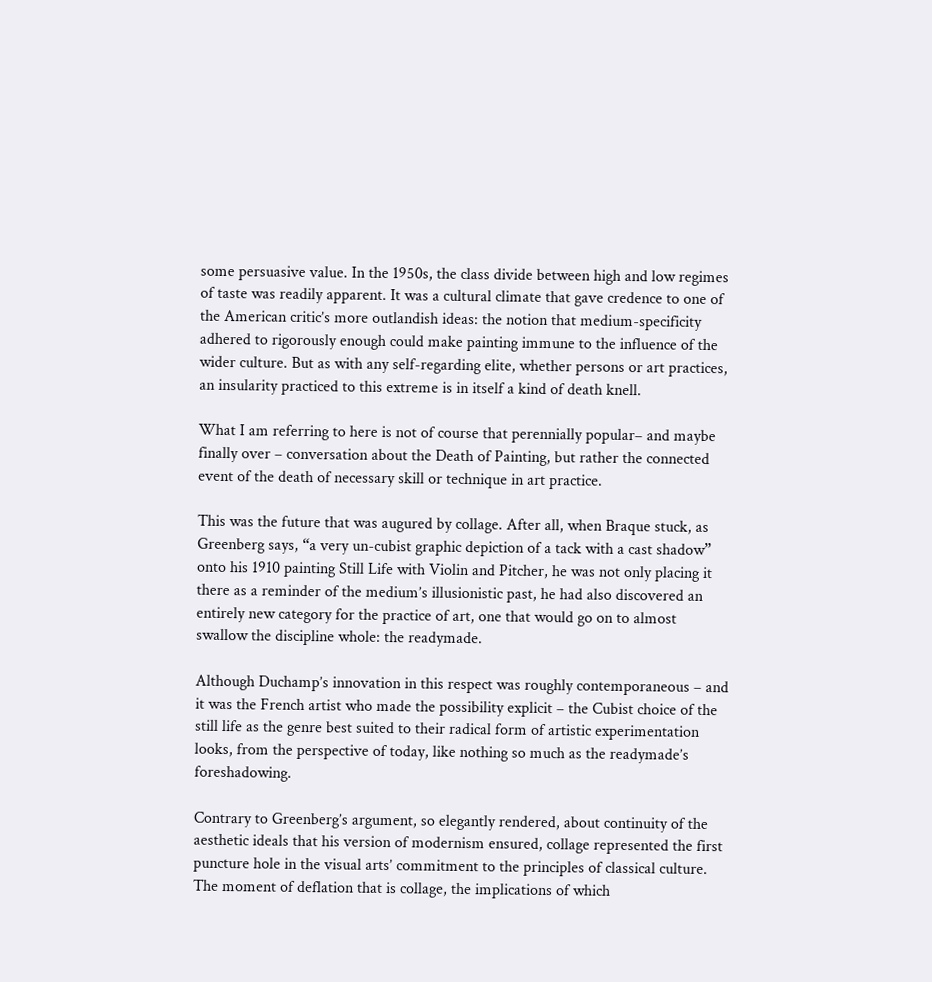some persuasive value. In the 1950s, the class divide between high and low regimes of taste was readily apparent. It was a cultural climate that gave credence to one of the American critic’s more outlandish ideas: the notion that medium-specificity adhered to rigorously enough could make painting immune to the influence of the wider culture. But as with any self-regarding elite, whether persons or art practices, an insularity practiced to this extreme is in itself a kind of death knell.

What I am referring to here is not of course that perennially popular– and maybe finally over – conversation about the Death of Painting, but rather the connected event of the death of necessary skill or technique in art practice.

This was the future that was augured by collage. After all, when Braque stuck, as Greenberg says, “a very un-cubist graphic depiction of a tack with a cast shadow” onto his 1910 painting Still Life with Violin and Pitcher, he was not only placing it there as a reminder of the medium’s illusionistic past, he had also discovered an entirely new category for the practice of art, one that would go on to almost swallow the discipline whole: the readymade.

Although Duchamp’s innovation in this respect was roughly contemporaneous – and it was the French artist who made the possibility explicit – the Cubist choice of the still life as the genre best suited to their radical form of artistic experimentation looks, from the perspective of today, like nothing so much as the readymade’s foreshadowing.

Contrary to Greenberg’s argument, so elegantly rendered, about continuity of the aesthetic ideals that his version of modernism ensured, collage represented the first puncture hole in the visual arts’ commitment to the principles of classical culture. The moment of deflation that is collage, the implications of which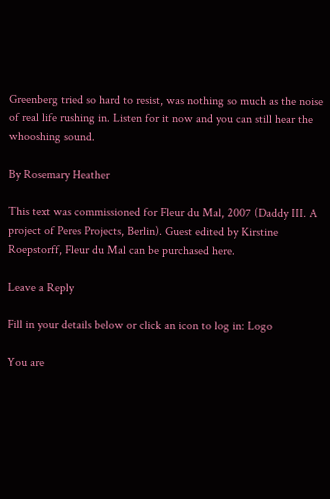Greenberg tried so hard to resist, was nothing so much as the noise of real life rushing in. Listen for it now and you can still hear the whooshing sound.

By Rosemary Heather

This text was commissioned for Fleur du Mal, 2007 (Daddy III. A project of Peres Projects, Berlin). Guest edited by Kirstine Roepstorff, Fleur du Mal can be purchased here.

Leave a Reply

Fill in your details below or click an icon to log in: Logo

You are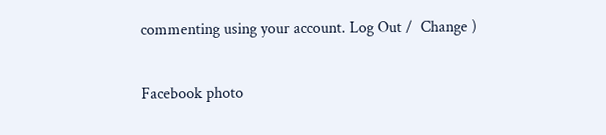commenting using your account. Log Out /  Change )

Facebook photo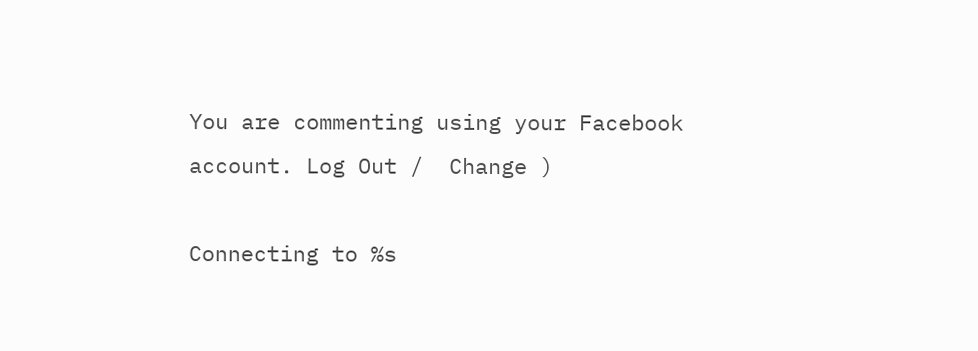You are commenting using your Facebook account. Log Out /  Change )

Connecting to %s